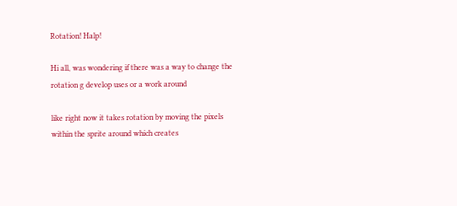Rotation! Halp!

Hi all, was wondering if there was a way to change the rotation g develop uses or a work around

like right now it takes rotation by moving the pixels within the sprite around which creates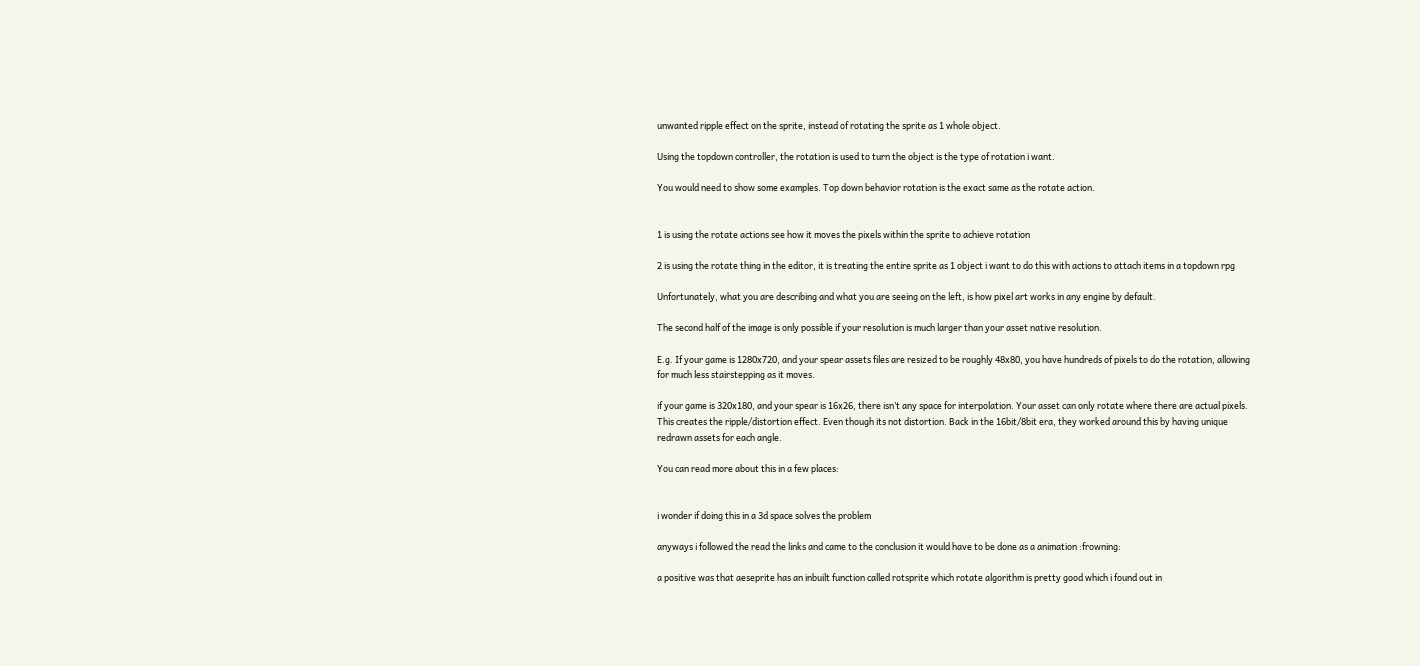unwanted ripple effect on the sprite, instead of rotating the sprite as 1 whole object.

Using the topdown controller, the rotation is used to turn the object is the type of rotation i want.

You would need to show some examples. Top down behavior rotation is the exact same as the rotate action.


1 is using the rotate actions see how it moves the pixels within the sprite to achieve rotation

2 is using the rotate thing in the editor, it is treating the entire sprite as 1 object i want to do this with actions to attach items in a topdown rpg

Unfortunately, what you are describing and what you are seeing on the left, is how pixel art works in any engine by default.

The second half of the image is only possible if your resolution is much larger than your asset native resolution.

E.g. If your game is 1280x720, and your spear assets files are resized to be roughly 48x80, you have hundreds of pixels to do the rotation, allowing for much less stairstepping as it moves.

if your game is 320x180, and your spear is 16x26, there isn’t any space for interpolation. Your asset can only rotate where there are actual pixels. This creates the ripple/distortion effect. Even though its not distortion. Back in the 16bit/8bit era, they worked around this by having unique redrawn assets for each angle.

You can read more about this in a few places:


i wonder if doing this in a 3d space solves the problem

anyways i followed the read the links and came to the conclusion it would have to be done as a animation :frowning:

a positive was that aeseprite has an inbuilt function called rotsprite which rotate algorithm is pretty good which i found out in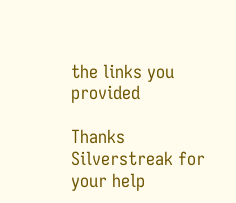the links you provided

Thanks Silverstreak for your help